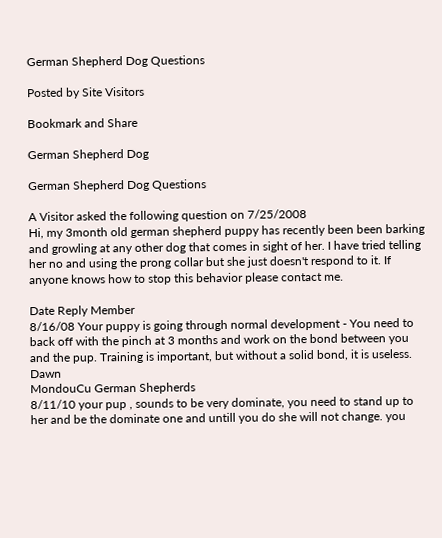German Shepherd Dog Questions

Posted by Site Visitors

Bookmark and Share

German Shepherd Dog

German Shepherd Dog Questions

A Visitor asked the following question on 7/25/2008
Hi, my 3month old german shepherd puppy has recently been been barking and growling at any other dog that comes in sight of her. I have tried telling her no and using the prong collar but she just doesn't respond to it. If anyone knows how to stop this behavior please contact me.

Date Reply Member
8/16/08 Your puppy is going through normal development - You need to back off with the pinch at 3 months and work on the bond between you and the pup. Training is important, but without a solid bond, it is useless. Dawn
MondouCu German Shepherds
8/11/10 your pup , sounds to be very dominate, you need to stand up to her and be the dominate one and untill you do she will not change. you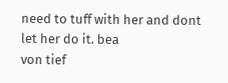need to tuff with her and dont let her do it. bea
von tief